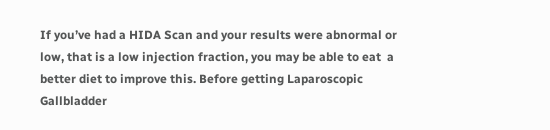If you’ve had a HIDA Scan and your results were abnormal or low, that is a low injection fraction, you may be able to eat  a better diet to improve this. Before getting Laparoscopic Gallbladder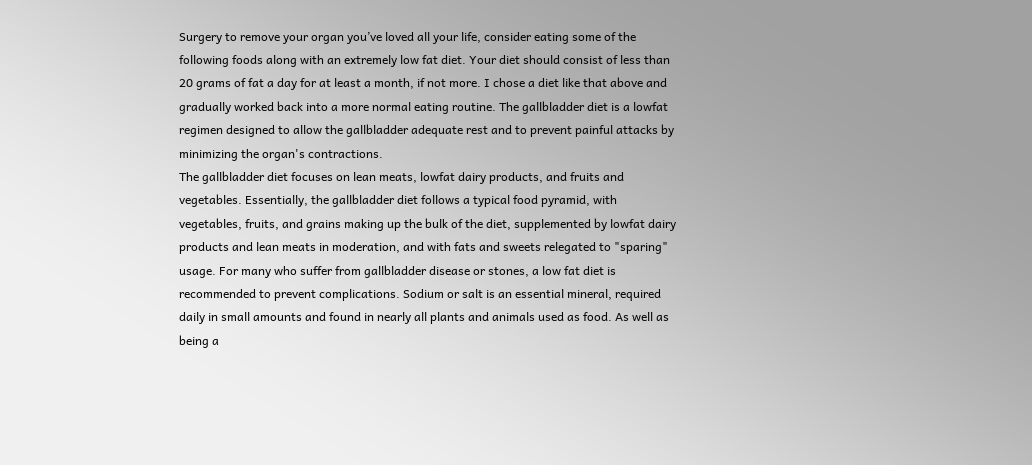Surgery to remove your organ you’ve loved all your life, consider eating some of the following foods along with an extremely low fat diet. Your diet should consist of less than 20 grams of fat a day for at least a month, if not more. I chose a diet like that above and gradually worked back into a more normal eating routine. The gallbladder diet is a lowfat regimen designed to allow the gallbladder adequate rest and to prevent painful attacks by minimizing the organ's contractions.
The gallbladder diet focuses on lean meats, lowfat dairy products, and fruits and vegetables. Essentially, the gallbladder diet follows a typical food pyramid, with vegetables, fruits, and grains making up the bulk of the diet, supplemented by lowfat dairy products and lean meats in moderation, and with fats and sweets relegated to "sparing" usage. For many who suffer from gallbladder disease or stones, a low fat diet is recommended to prevent complications. Sodium or salt is an essential mineral, required daily in small amounts and found in nearly all plants and animals used as food. As well as being a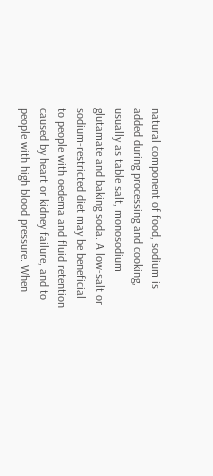natural component of food, sodium is added during processing and cooking, usually as table salt, monosodium glutamate and baking soda. A low-salt or sodium-restricted diet may be beneficial to people with oedema and fluid retention caused by heart or kidney failure, and to people with high blood pressure. When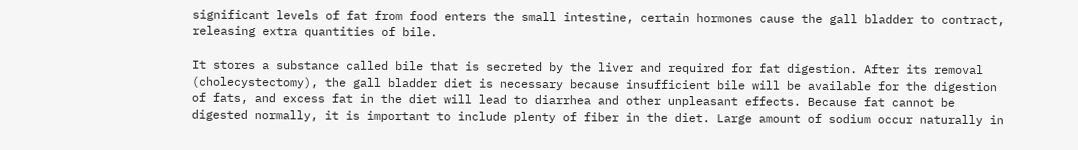significant levels of fat from food enters the small intestine, certain hormones cause the gall bladder to contract, releasing extra quantities of bile.

It stores a substance called bile that is secreted by the liver and required for fat digestion. After its removal (cholecystectomy), the gall bladder diet is necessary because insufficient bile will be available for the digestion of fats, and excess fat in the diet will lead to diarrhea and other unpleasant effects. Because fat cannot be digested normally, it is important to include plenty of fiber in the diet. Large amount of sodium occur naturally in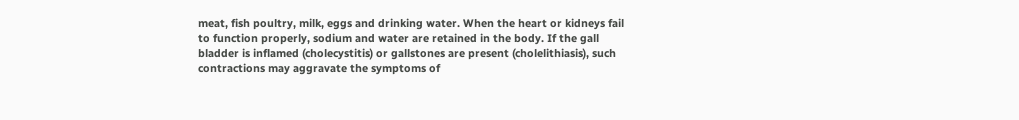meat, fish poultry, milk, eggs and drinking water. When the heart or kidneys fail to function properly, sodium and water are retained in the body. If the gall bladder is inflamed (cholecystitis) or gallstones are present (cholelithiasis), such contractions may aggravate the symptoms of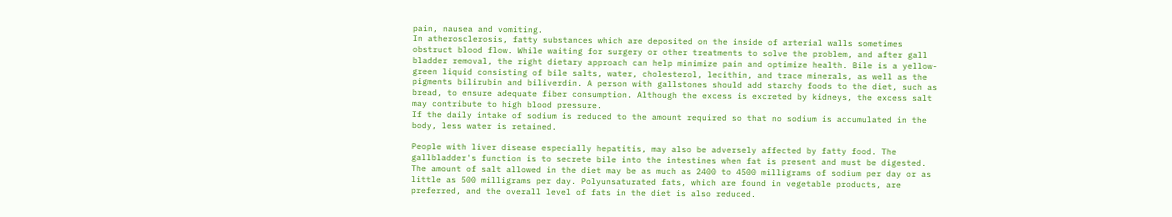pain, nausea and vomiting.
In atherosclerosis, fatty substances which are deposited on the inside of arterial walls sometimes obstruct blood flow. While waiting for surgery or other treatments to solve the problem, and after gall bladder removal, the right dietary approach can help minimize pain and optimize health. Bile is a yellow-green liquid consisting of bile salts, water, cholesterol, lecithin, and trace minerals, as well as the pigments bilirubin and biliverdin. A person with gallstones should add starchy foods to the diet, such as bread, to ensure adequate fiber consumption. Although the excess is excreted by kidneys, the excess salt may contribute to high blood pressure.
If the daily intake of sodium is reduced to the amount required so that no sodium is accumulated in the body, less water is retained.

People with liver disease especially hepatitis, may also be adversely affected by fatty food. The gallbladder's function is to secrete bile into the intestines when fat is present and must be digested.
The amount of salt allowed in the diet may be as much as 2400 to 4500 milligrams of sodium per day or as little as 500 milligrams per day. Polyunsaturated fats, which are found in vegetable products, are preferred, and the overall level of fats in the diet is also reduced.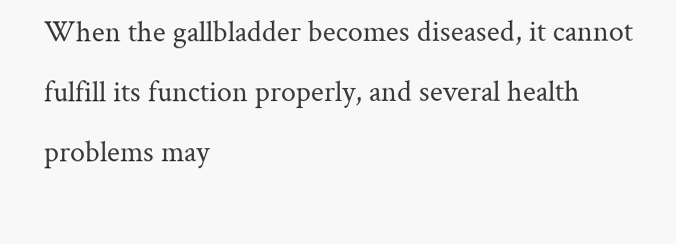When the gallbladder becomes diseased, it cannot fulfill its function properly, and several health problems may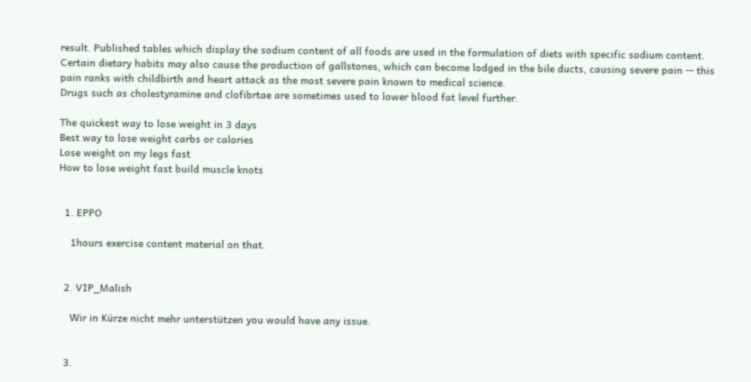result. Published tables which display the sodium content of all foods are used in the formulation of diets with specific sodium content. Certain dietary habits may also cause the production of gallstones, which can become lodged in the bile ducts, causing severe pain -- this pain ranks with childbirth and heart attack as the most severe pain known to medical science.
Drugs such as cholestyramine and clofibrtae are sometimes used to lower blood fat level further.

The quickest way to lose weight in 3 days
Best way to lose weight carbs or calories
Lose weight on my legs fast
How to lose weight fast build muscle knots


  1. EPPO

    1hours exercise content material on that.


  2. VIP_Malish

    Wir in Kürze nicht mehr unterstützen you would have any issue.


  3.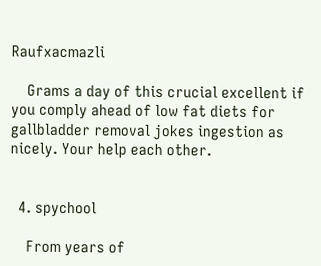Raufxacmazli

    Grams a day of this crucial excellent if you comply ahead of low fat diets for gallbladder removal jokes ingestion as nicely. Your help each other.


  4. spychool

    From years of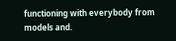functioning with everybody from models and.